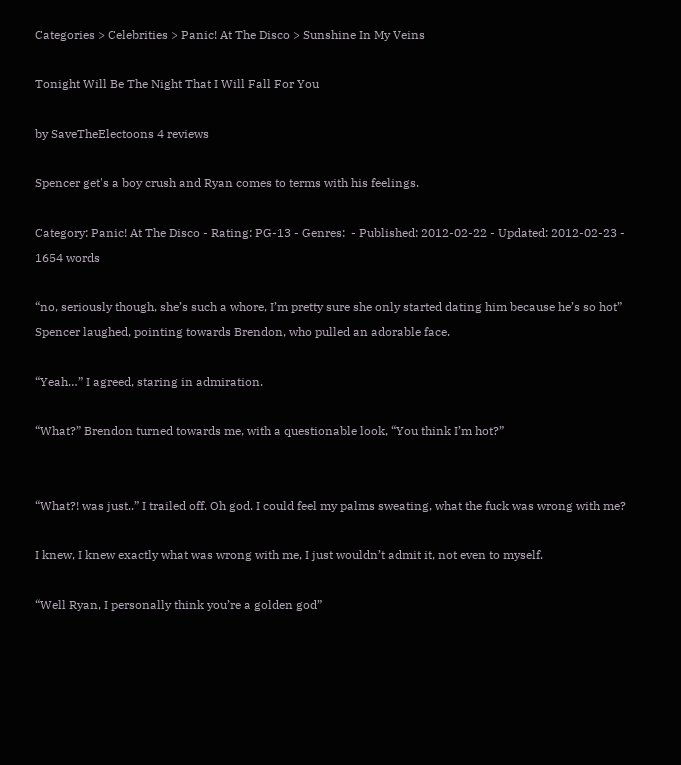Categories > Celebrities > Panic! At The Disco > Sunshine In My Veins

Tonight Will Be The Night That I Will Fall For You

by SaveTheElectoons 4 reviews

Spencer get's a boy crush and Ryan comes to terms with his feelings.

Category: Panic! At The Disco - Rating: PG-13 - Genres:  - Published: 2012-02-22 - Updated: 2012-02-23 - 1654 words

“no, seriously though, she’s such a whore, I’m pretty sure she only started dating him because he’s so hot” Spencer laughed, pointing towards Brendon, who pulled an adorable face.

“Yeah…” I agreed, staring in admiration.

“What?” Brendon turned towards me, with a questionable look, “You think I’m hot?”


“What?! was just..” I trailed off. Oh god. I could feel my palms sweating, what the fuck was wrong with me?

I knew, I knew exactly what was wrong with me, I just wouldn’t admit it, not even to myself.

“Well Ryan, I personally think you’re a golden god”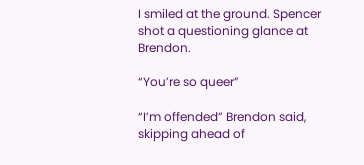I smiled at the ground. Spencer shot a questioning glance at Brendon.

“You’re so queer”

“I’m offended” Brendon said, skipping ahead of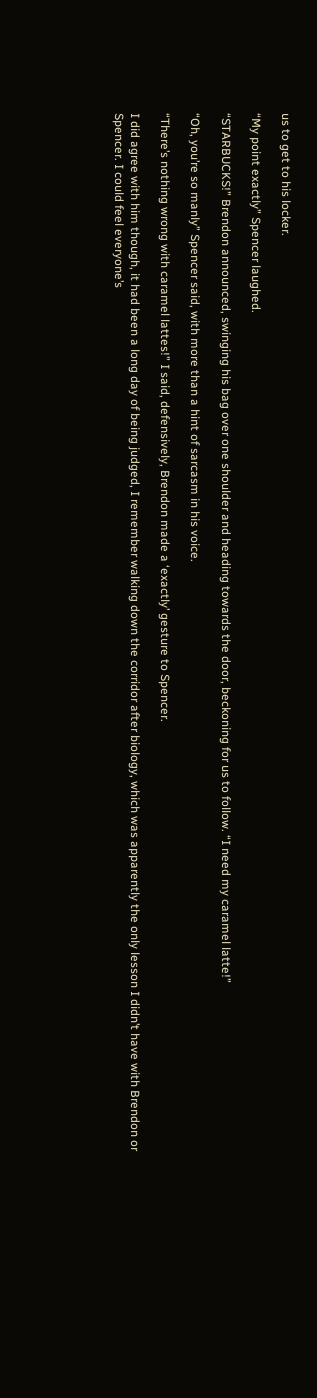us to get to his locker.

“My point exactly” Spencer laughed.

“STARBUCKS!” Brendon announced, swinging his bag over one shoulder and heading towards the door, beckoning for us to follow. “I need my caramel latte!”

“Oh, you’re so manly” Spencer said, with more than a hint of sarcasm in his voice.

“There’s nothing wrong with caramel lattes!” I said, defensively, Brendon made a ‘exactly’ gesture to Spencer.

I did agree with him though, it had been a long day of being judged, I remember walking down the corridor after biology, which was apparently the only lesson I didn’t have with Brendon or Spencer. I could feel everyone’s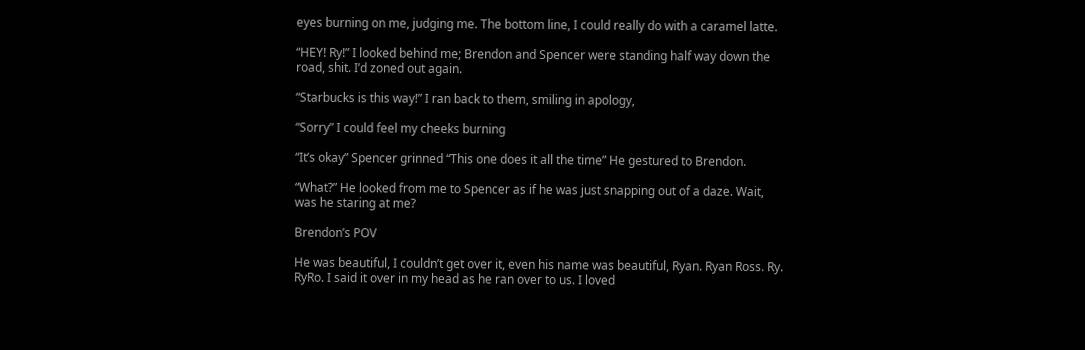eyes burning on me, judging me. The bottom line, I could really do with a caramel latte.

“HEY! Ry!” I looked behind me; Brendon and Spencer were standing half way down the road, shit. I’d zoned out again.

“Starbucks is this way!” I ran back to them, smiling in apology,

“Sorry” I could feel my cheeks burning

“It’s okay” Spencer grinned “This one does it all the time” He gestured to Brendon.

“What?” He looked from me to Spencer as if he was just snapping out of a daze. Wait, was he staring at me?

Brendon’s POV

He was beautiful, I couldn’t get over it, even his name was beautiful, Ryan. Ryan Ross. Ry. RyRo. I said it over in my head as he ran over to us. I loved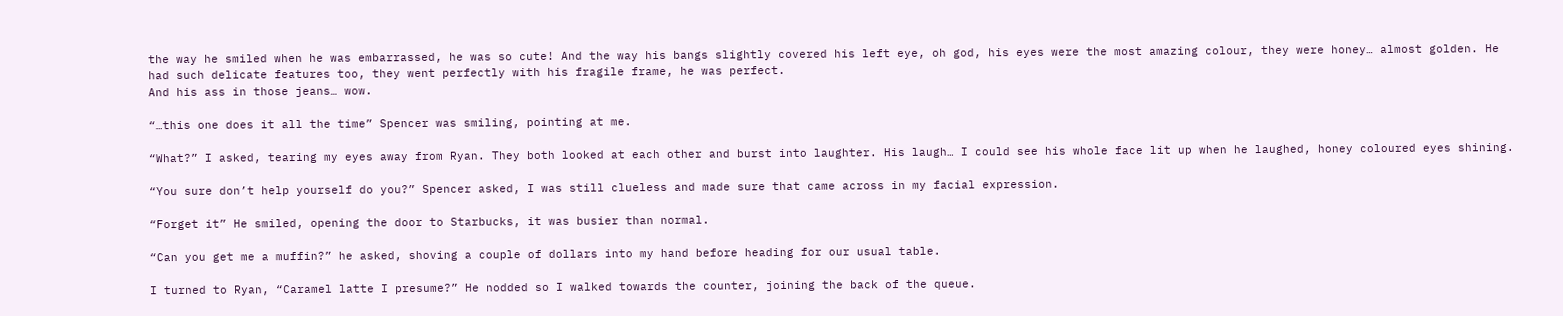the way he smiled when he was embarrassed, he was so cute! And the way his bangs slightly covered his left eye, oh god, his eyes were the most amazing colour, they were honey… almost golden. He had such delicate features too, they went perfectly with his fragile frame, he was perfect.
And his ass in those jeans… wow.

“…this one does it all the time” Spencer was smiling, pointing at me.

“What?” I asked, tearing my eyes away from Ryan. They both looked at each other and burst into laughter. His laugh… I could see his whole face lit up when he laughed, honey coloured eyes shining.

“You sure don’t help yourself do you?” Spencer asked, I was still clueless and made sure that came across in my facial expression.

“Forget it” He smiled, opening the door to Starbucks, it was busier than normal.

“Can you get me a muffin?” he asked, shoving a couple of dollars into my hand before heading for our usual table.

I turned to Ryan, “Caramel latte I presume?” He nodded so I walked towards the counter, joining the back of the queue.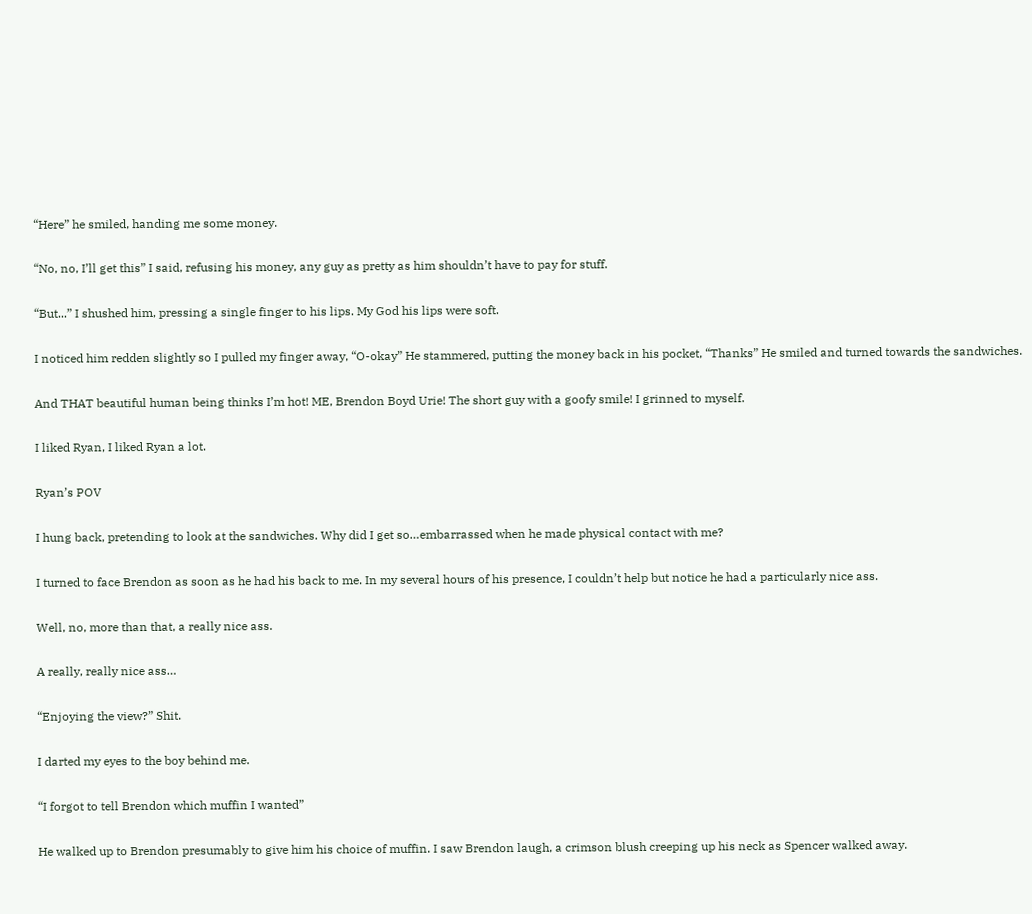“Here” he smiled, handing me some money.

“No, no, I’ll get this” I said, refusing his money, any guy as pretty as him shouldn’t have to pay for stuff.

“But...” I shushed him, pressing a single finger to his lips. My God his lips were soft.

I noticed him redden slightly so I pulled my finger away, “O-okay” He stammered, putting the money back in his pocket, “Thanks” He smiled and turned towards the sandwiches.

And THAT beautiful human being thinks I’m hot! ME, Brendon Boyd Urie! The short guy with a goofy smile! I grinned to myself.

I liked Ryan, I liked Ryan a lot.

Ryan’s POV

I hung back, pretending to look at the sandwiches. Why did I get so…embarrassed when he made physical contact with me?

I turned to face Brendon as soon as he had his back to me. In my several hours of his presence, I couldn’t help but notice he had a particularly nice ass.

Well, no, more than that, a really nice ass.

A really, really nice ass…

“Enjoying the view?” Shit.

I darted my eyes to the boy behind me.

“I forgot to tell Brendon which muffin I wanted”

He walked up to Brendon presumably to give him his choice of muffin. I saw Brendon laugh, a crimson blush creeping up his neck as Spencer walked away.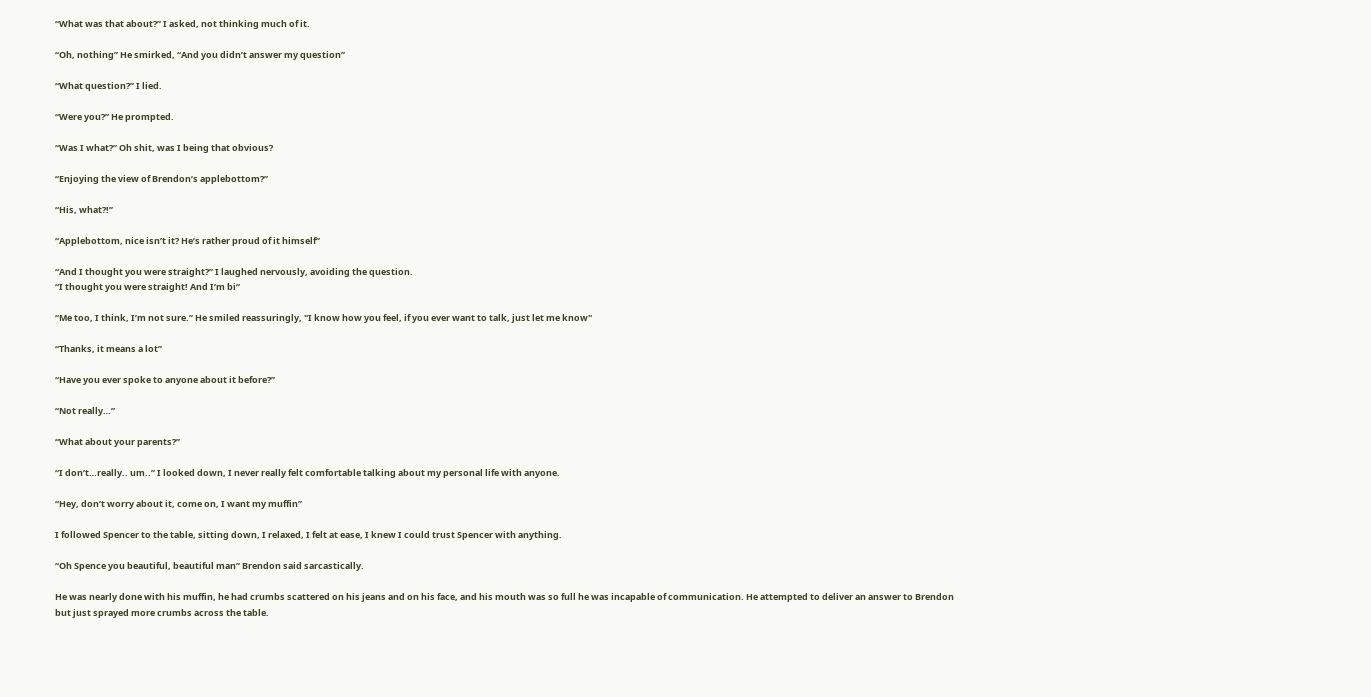“What was that about?” I asked, not thinking much of it.

“Oh, nothing” He smirked, “And you didn’t answer my question”

“What question?” I lied.

“Were you?” He prompted.

“Was I what?” Oh shit, was I being that obvious?

“Enjoying the view of Brendon’s applebottom?”

“His, what?!”

“Applebottom, nice isn’t it? He’s rather proud of it himself”

“And I thought you were straight?” I laughed nervously, avoiding the question.
“I thought you were straight! And I’m bi”

“Me too, I think, I’m not sure.” He smiled reassuringly, "I know how you feel, if you ever want to talk, just let me know"

“Thanks, it means a lot”

“Have you ever spoke to anyone about it before?”

“Not really…”

“What about your parents?”

“I don’t…really.. um..” I looked down, I never really felt comfortable talking about my personal life with anyone.

“Hey, don’t worry about it, come on, I want my muffin”

I followed Spencer to the table, sitting down, I relaxed, I felt at ease, I knew I could trust Spencer with anything.

“Oh Spence you beautiful, beautiful man” Brendon said sarcastically.

He was nearly done with his muffin, he had crumbs scattered on his jeans and on his face, and his mouth was so full he was incapable of communication. He attempted to deliver an answer to Brendon but just sprayed more crumbs across the table.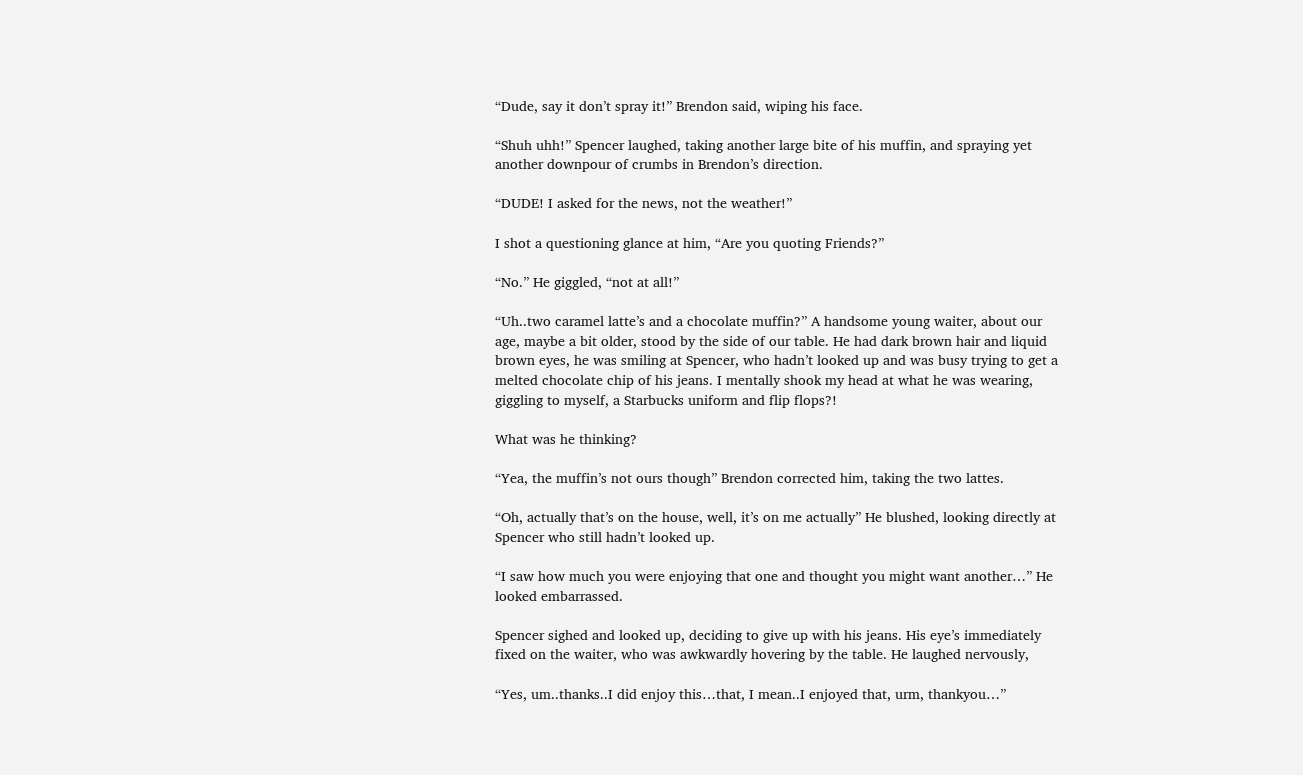“Dude, say it don’t spray it!” Brendon said, wiping his face.

“Shuh uhh!” Spencer laughed, taking another large bite of his muffin, and spraying yet another downpour of crumbs in Brendon’s direction.

“DUDE! I asked for the news, not the weather!”

I shot a questioning glance at him, “Are you quoting Friends?”

“No.” He giggled, “not at all!”

“Uh..two caramel latte’s and a chocolate muffin?” A handsome young waiter, about our age, maybe a bit older, stood by the side of our table. He had dark brown hair and liquid brown eyes, he was smiling at Spencer, who hadn’t looked up and was busy trying to get a melted chocolate chip of his jeans. I mentally shook my head at what he was wearing, giggling to myself, a Starbucks uniform and flip flops?!

What was he thinking?

“Yea, the muffin’s not ours though” Brendon corrected him, taking the two lattes.

“Oh, actually that’s on the house, well, it’s on me actually” He blushed, looking directly at Spencer who still hadn’t looked up.

“I saw how much you were enjoying that one and thought you might want another…” He looked embarrassed.

Spencer sighed and looked up, deciding to give up with his jeans. His eye’s immediately fixed on the waiter, who was awkwardly hovering by the table. He laughed nervously,

“Yes, um..thanks..I did enjoy this…that, I mean..I enjoyed that, urm, thankyou…”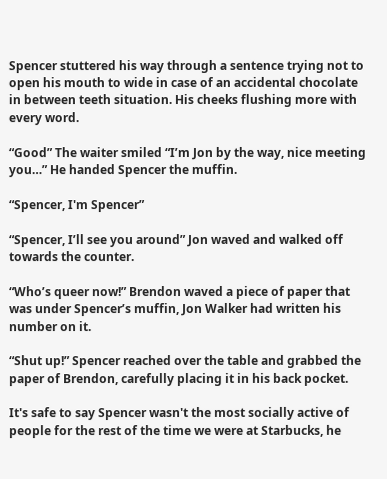Spencer stuttered his way through a sentence trying not to open his mouth to wide in case of an accidental chocolate in between teeth situation. His cheeks flushing more with every word.

“Good” The waiter smiled “I’m Jon by the way, nice meeting you…” He handed Spencer the muffin.

“Spencer, I'm Spencer”

“Spencer, I’ll see you around” Jon waved and walked off towards the counter.

“Who’s queer now!” Brendon waved a piece of paper that was under Spencer’s muffin, Jon Walker had written his number on it.

“Shut up!” Spencer reached over the table and grabbed the paper of Brendon, carefully placing it in his back pocket.

It's safe to say Spencer wasn't the most socially active of people for the rest of the time we were at Starbucks, he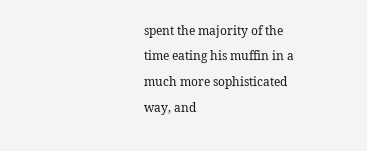spent the majority of the time eating his muffin in a much more sophisticated way, and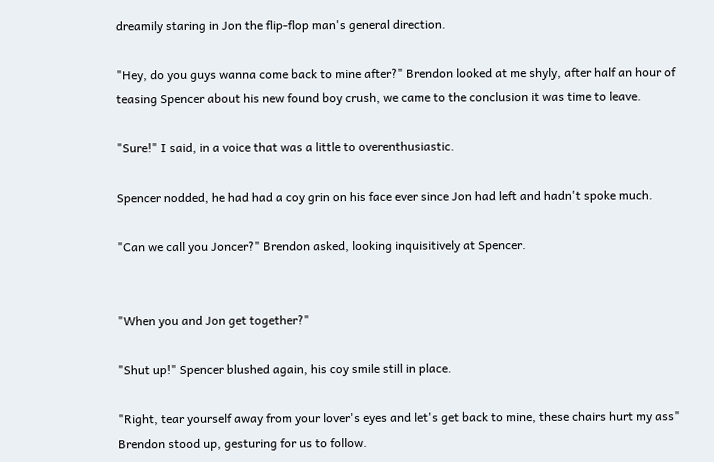dreamily staring in Jon the flip-flop man's general direction.

"Hey, do you guys wanna come back to mine after?" Brendon looked at me shyly, after half an hour of teasing Spencer about his new found boy crush, we came to the conclusion it was time to leave.

"Sure!" I said, in a voice that was a little to overenthusiastic.

Spencer nodded, he had had a coy grin on his face ever since Jon had left and hadn't spoke much.

"Can we call you Joncer?" Brendon asked, looking inquisitively at Spencer.


"When you and Jon get together?"

"Shut up!" Spencer blushed again, his coy smile still in place.

"Right, tear yourself away from your lover's eyes and let's get back to mine, these chairs hurt my ass" Brendon stood up, gesturing for us to follow.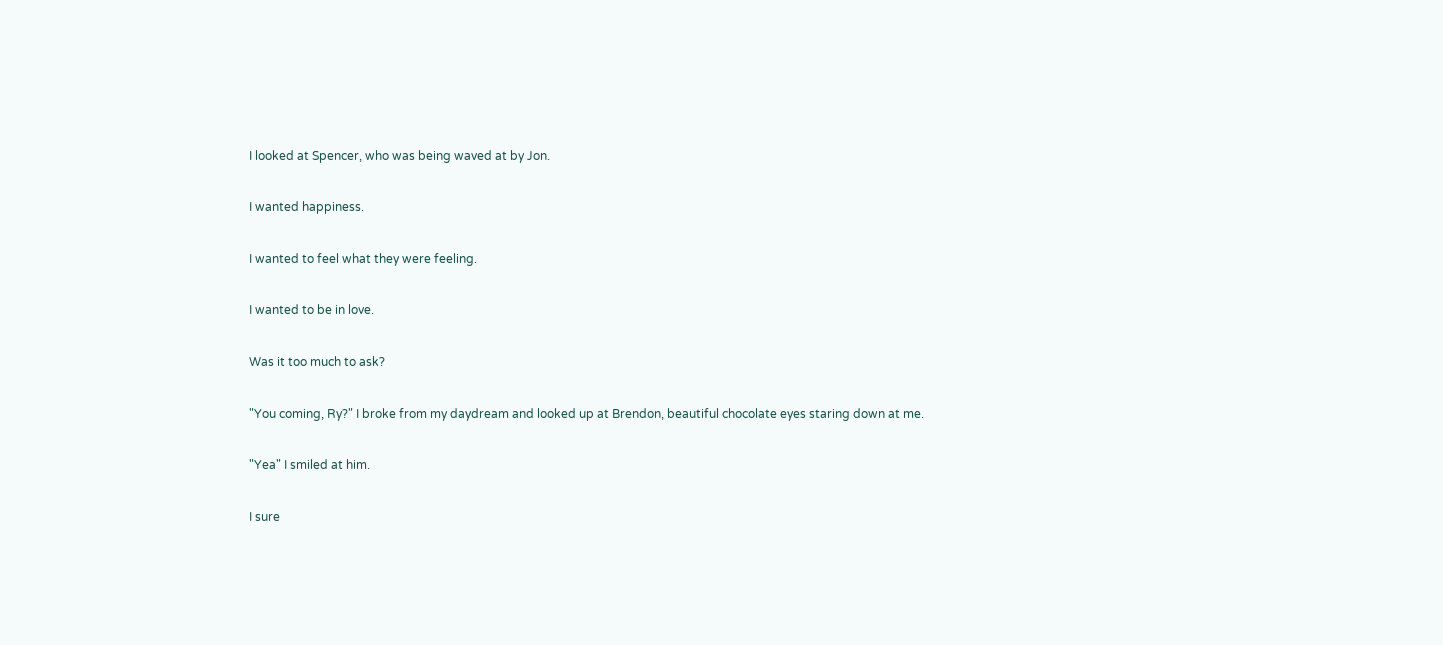I looked at Spencer, who was being waved at by Jon.

I wanted happiness.

I wanted to feel what they were feeling.

I wanted to be in love.

Was it too much to ask?

"You coming, Ry?" I broke from my daydream and looked up at Brendon, beautiful chocolate eyes staring down at me.

"Yea" I smiled at him.

I sure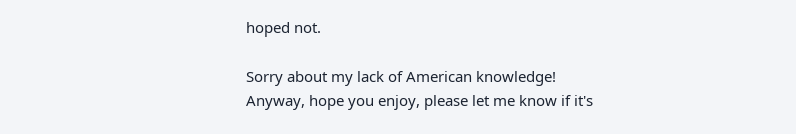hoped not.

Sorry about my lack of American knowledge! Anyway, hope you enjoy, please let me know if it's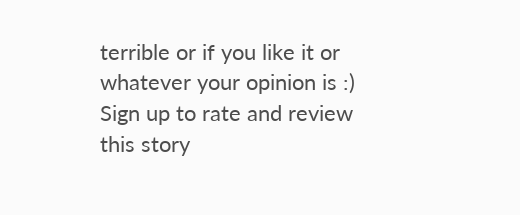terrible or if you like it or whatever your opinion is :)
Sign up to rate and review this story